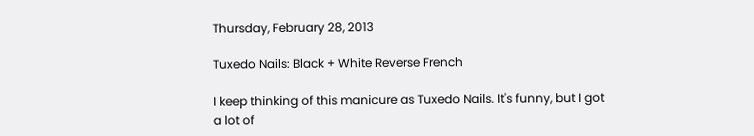Thursday, February 28, 2013

Tuxedo Nails: Black + White Reverse French

I keep thinking of this manicure as Tuxedo Nails. It's funny, but I got a lot of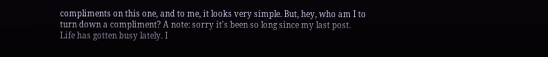compliments on this one, and to me, it looks very simple. But, hey, who am I to turn down a compliment? A note: sorry it's been so long since my last post. Life has gotten busy lately. I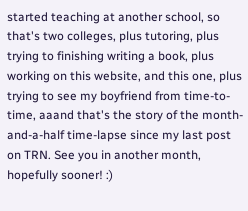started teaching at another school, so that's two colleges, plus tutoring, plus trying to finishing writing a book, plus working on this website, and this one, plus trying to see my boyfriend from time-to-time, aaand that's the story of the month-and-a-half time-lapse since my last post on TRN. See you in another month, hopefully sooner! :)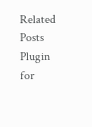Related Posts Plugin for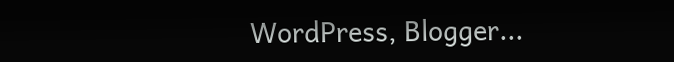WordPress, Blogger...